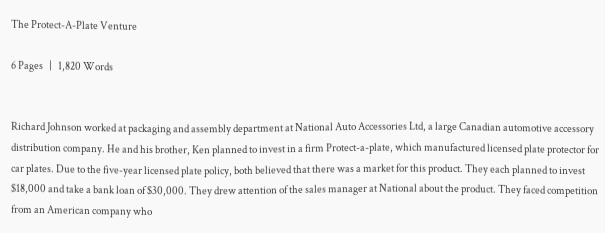The Protect-A-Plate Venture

6 Pages   |   1,820 Words


Richard Johnson worked at packaging and assembly department at National Auto Accessories Ltd, a large Canadian automotive accessory distribution company. He and his brother, Ken planned to invest in a firm Protect-a-plate, which manufactured licensed plate protector for car plates. Due to the five-year licensed plate policy, both believed that there was a market for this product. They each planned to invest $18,000 and take a bank loan of $30,000. They drew attention of the sales manager at National about the product. They faced competition from an American company who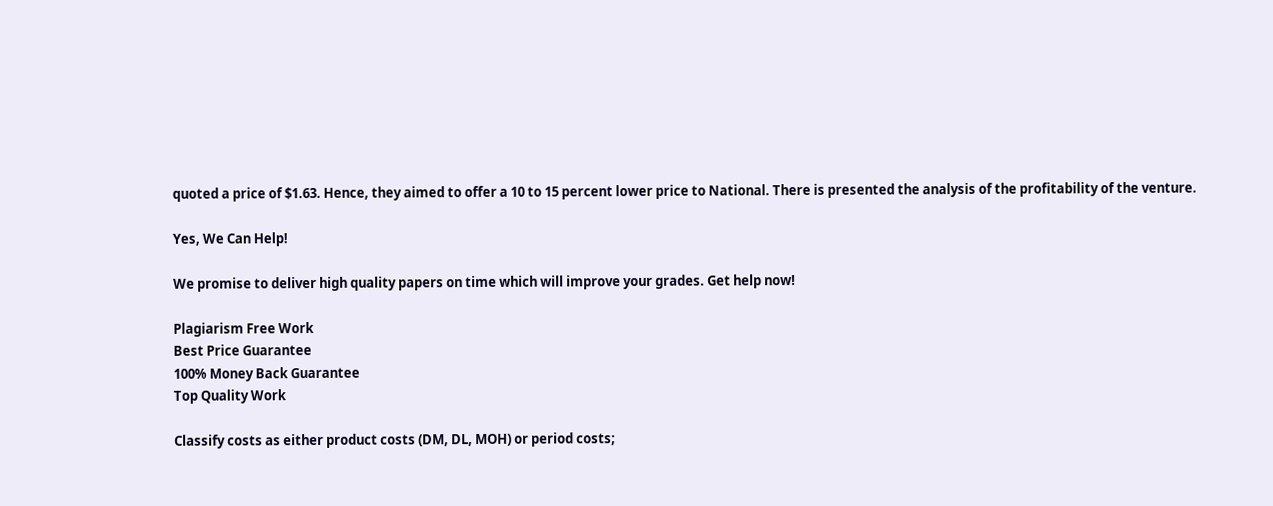quoted a price of $1.63. Hence, they aimed to offer a 10 to 15 percent lower price to National. There is presented the analysis of the profitability of the venture.

Yes, We Can Help!

We promise to deliver high quality papers on time which will improve your grades. Get help now!

Plagiarism Free Work
Best Price Guarantee
100% Money Back Guarantee
Top Quality Work

Classify costs as either product costs (DM, DL, MOH) or period costs;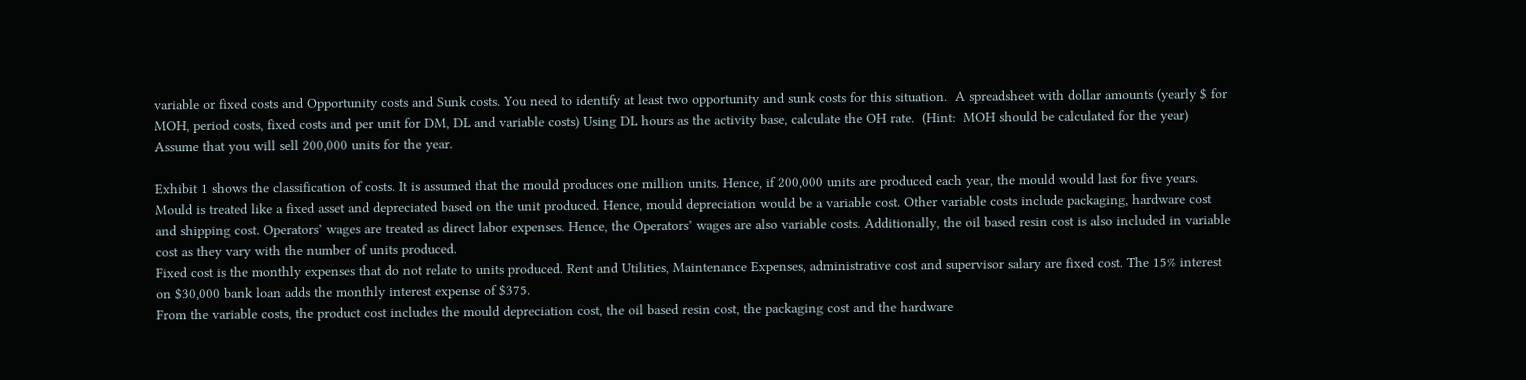variable or fixed costs and Opportunity costs and Sunk costs. You need to identify at least two opportunity and sunk costs for this situation.  A spreadsheet with dollar amounts (yearly $ for MOH, period costs, fixed costs and per unit for DM, DL and variable costs) Using DL hours as the activity base, calculate the OH rate.  (Hint:  MOH should be calculated for the year)  Assume that you will sell 200,000 units for the year.

Exhibit 1 shows the classification of costs. It is assumed that the mould produces one million units. Hence, if 200,000 units are produced each year, the mould would last for five years. Mould is treated like a fixed asset and depreciated based on the unit produced. Hence, mould depreciation would be a variable cost. Other variable costs include packaging, hardware cost and shipping cost. Operators’ wages are treated as direct labor expenses. Hence, the Operators’ wages are also variable costs. Additionally, the oil based resin cost is also included in variable cost as they vary with the number of units produced.
Fixed cost is the monthly expenses that do not relate to units produced. Rent and Utilities, Maintenance Expenses, administrative cost and supervisor salary are fixed cost. The 15% interest on $30,000 bank loan adds the monthly interest expense of $375.
From the variable costs, the product cost includes the mould depreciation cost, the oil based resin cost, the packaging cost and the hardware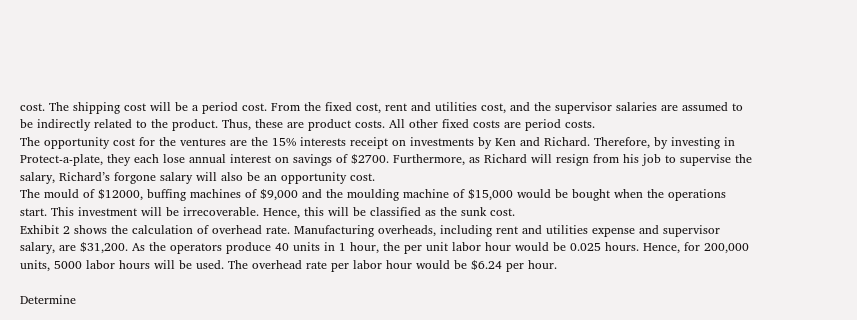cost. The shipping cost will be a period cost. From the fixed cost, rent and utilities cost, and the supervisor salaries are assumed to be indirectly related to the product. Thus, these are product costs. All other fixed costs are period costs.
The opportunity cost for the ventures are the 15% interests receipt on investments by Ken and Richard. Therefore, by investing in Protect-a-plate, they each lose annual interest on savings of $2700. Furthermore, as Richard will resign from his job to supervise the salary, Richard’s forgone salary will also be an opportunity cost.
The mould of $12000, buffing machines of $9,000 and the moulding machine of $15,000 would be bought when the operations start. This investment will be irrecoverable. Hence, this will be classified as the sunk cost.
Exhibit 2 shows the calculation of overhead rate. Manufacturing overheads, including rent and utilities expense and supervisor salary, are $31,200. As the operators produce 40 units in 1 hour, the per unit labor hour would be 0.025 hours. Hence, for 200,000 units, 5000 labor hours will be used. The overhead rate per labor hour would be $6.24 per hour.

Determine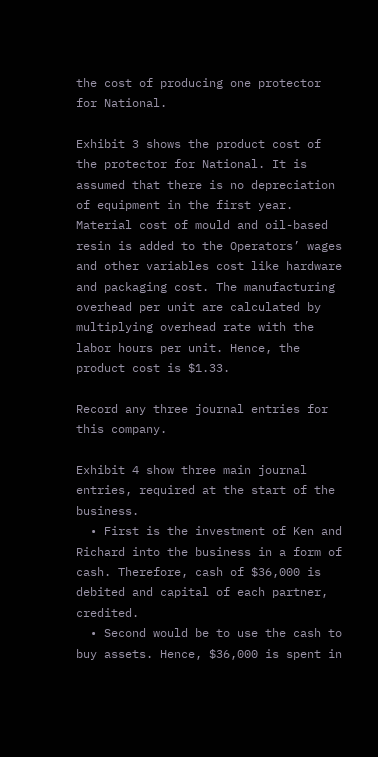the cost of producing one protector for National.

Exhibit 3 shows the product cost of the protector for National. It is assumed that there is no depreciation of equipment in the first year. Material cost of mould and oil-based resin is added to the Operators’ wages and other variables cost like hardware and packaging cost. The manufacturing overhead per unit are calculated by multiplying overhead rate with the labor hours per unit. Hence, the product cost is $1.33.

Record any three journal entries for this company.

Exhibit 4 show three main journal entries, required at the start of the business.
  • First is the investment of Ken and Richard into the business in a form of cash. Therefore, cash of $36,000 is debited and capital of each partner, credited.
  • Second would be to use the cash to buy assets. Hence, $36,000 is spent in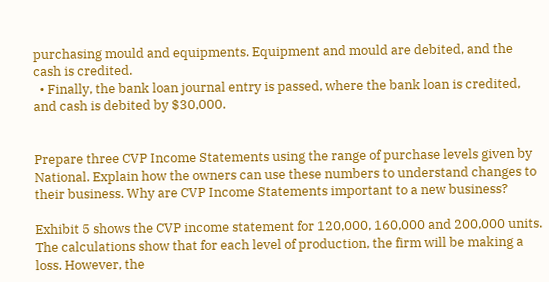purchasing mould and equipments. Equipment and mould are debited, and the cash is credited.
  • Finally, the bank loan journal entry is passed, where the bank loan is credited, and cash is debited by $30,000.


Prepare three CVP Income Statements using the range of purchase levels given by National. Explain how the owners can use these numbers to understand changes to their business. Why are CVP Income Statements important to a new business?

Exhibit 5 shows the CVP income statement for 120,000, 160,000 and 200,000 units. The calculations show that for each level of production, the firm will be making a loss. However, the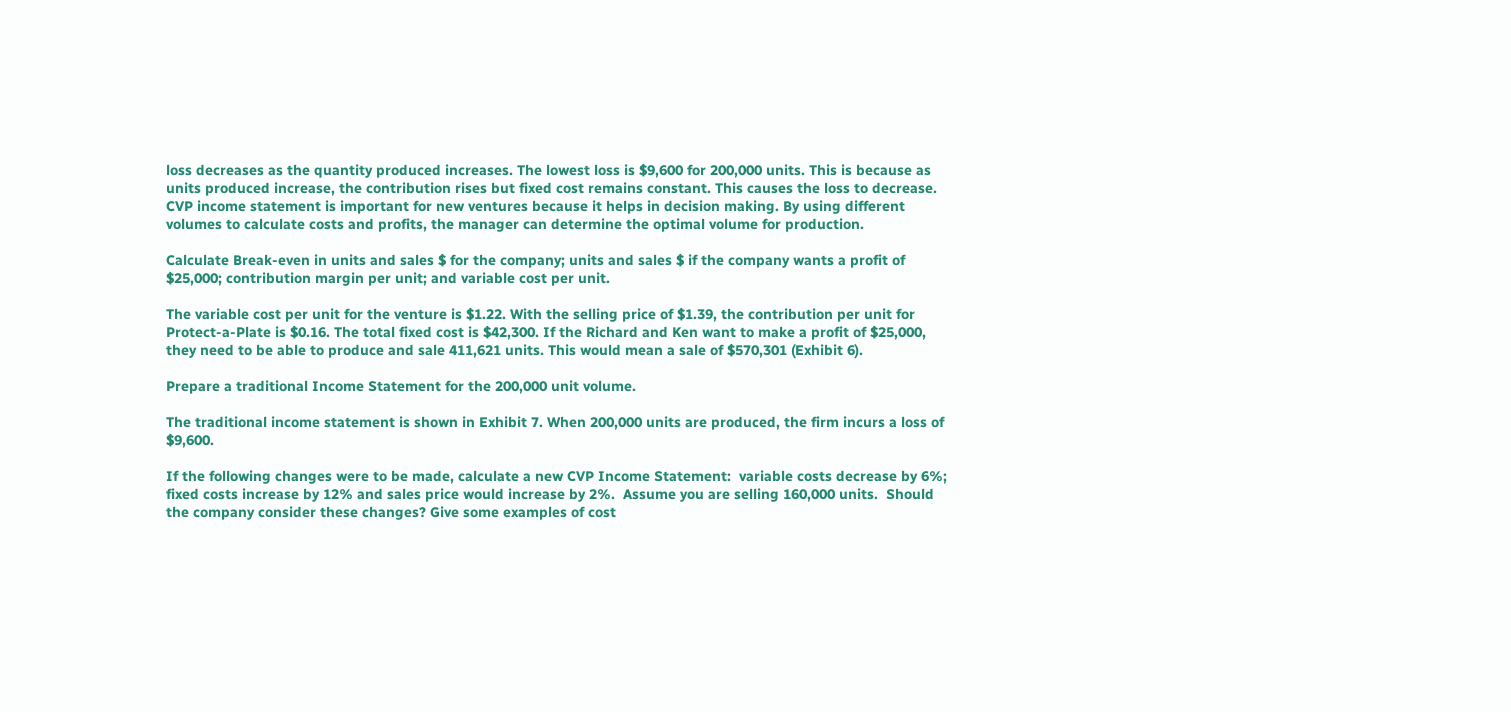loss decreases as the quantity produced increases. The lowest loss is $9,600 for 200,000 units. This is because as units produced increase, the contribution rises but fixed cost remains constant. This causes the loss to decrease.
CVP income statement is important for new ventures because it helps in decision making. By using different volumes to calculate costs and profits, the manager can determine the optimal volume for production.

Calculate Break-even in units and sales $ for the company; units and sales $ if the company wants a profit of $25,000; contribution margin per unit; and variable cost per unit.

The variable cost per unit for the venture is $1.22. With the selling price of $1.39, the contribution per unit for Protect-a-Plate is $0.16. The total fixed cost is $42,300. If the Richard and Ken want to make a profit of $25,000, they need to be able to produce and sale 411,621 units. This would mean a sale of $570,301 (Exhibit 6).

Prepare a traditional Income Statement for the 200,000 unit volume.

The traditional income statement is shown in Exhibit 7. When 200,000 units are produced, the firm incurs a loss of $9,600.

If the following changes were to be made, calculate a new CVP Income Statement:  variable costs decrease by 6%; fixed costs increase by 12% and sales price would increase by 2%.  Assume you are selling 160,000 units.  Should the company consider these changes? Give some examples of cost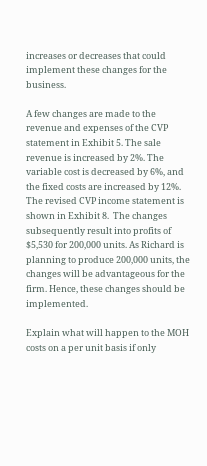increases or decreases that could implement these changes for the business.

A few changes are made to the revenue and expenses of the CVP statement in Exhibit 5. The sale revenue is increased by 2%. The variable cost is decreased by 6%, and the fixed costs are increased by 12%. The revised CVP income statement is shown in Exhibit 8.  The changes subsequently result into profits of $5,530 for 200,000 units. As Richard is planning to produce 200,000 units, the changes will be advantageous for the firm. Hence, these changes should be implemented.

Explain what will happen to the MOH costs on a per unit basis if only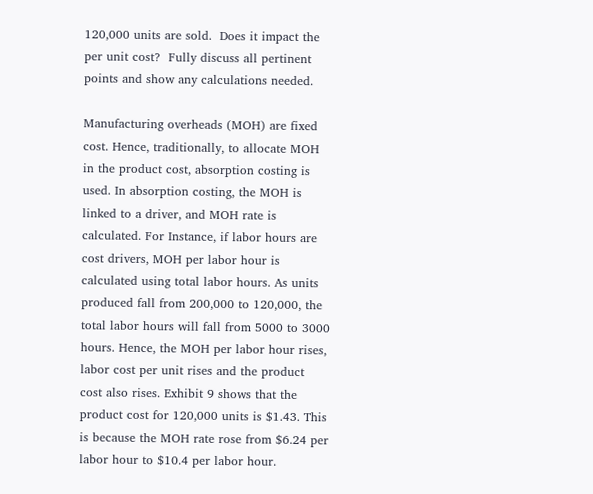120,000 units are sold.  Does it impact the per unit cost?  Fully discuss all pertinent points and show any calculations needed.

Manufacturing overheads (MOH) are fixed cost. Hence, traditionally, to allocate MOH in the product cost, absorption costing is used. In absorption costing, the MOH is linked to a driver, and MOH rate is calculated. For Instance, if labor hours are cost drivers, MOH per labor hour is calculated using total labor hours. As units produced fall from 200,000 to 120,000, the total labor hours will fall from 5000 to 3000 hours. Hence, the MOH per labor hour rises, labor cost per unit rises and the product cost also rises. Exhibit 9 shows that the product cost for 120,000 units is $1.43. This is because the MOH rate rose from $6.24 per labor hour to $10.4 per labor hour.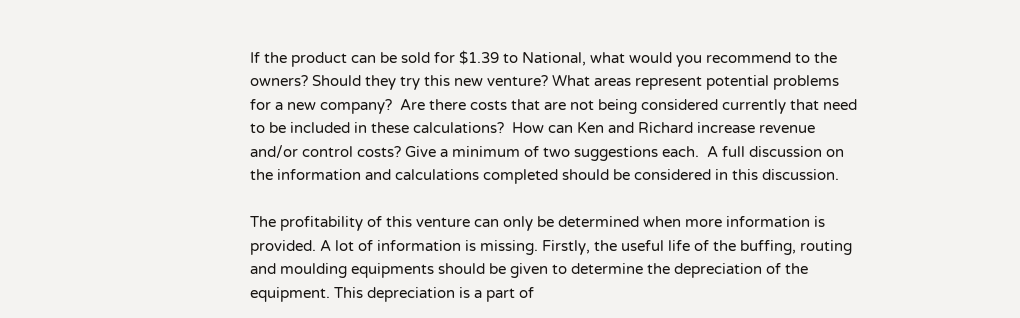If the product can be sold for $1.39 to National, what would you recommend to the owners? Should they try this new venture? What areas represent potential problems for a new company?  Are there costs that are not being considered currently that need to be included in these calculations?  How can Ken and Richard increase revenue and/or control costs? Give a minimum of two suggestions each.  A full discussion on the information and calculations completed should be considered in this discussion.

The profitability of this venture can only be determined when more information is provided. A lot of information is missing. Firstly, the useful life of the buffing, routing and moulding equipments should be given to determine the depreciation of the equipment. This depreciation is a part of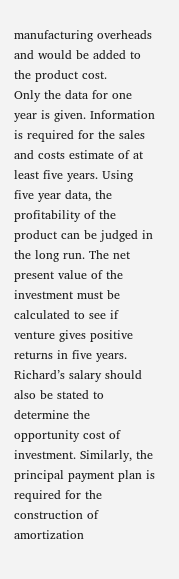manufacturing overheads and would be added to the product cost.
Only the data for one year is given. Information is required for the sales and costs estimate of at least five years. Using five year data, the profitability of the product can be judged in the long run. The net present value of the investment must be calculated to see if venture gives positive returns in five years. Richard’s salary should also be stated to determine the opportunity cost of investment. Similarly, the principal payment plan is required for the construction of amortization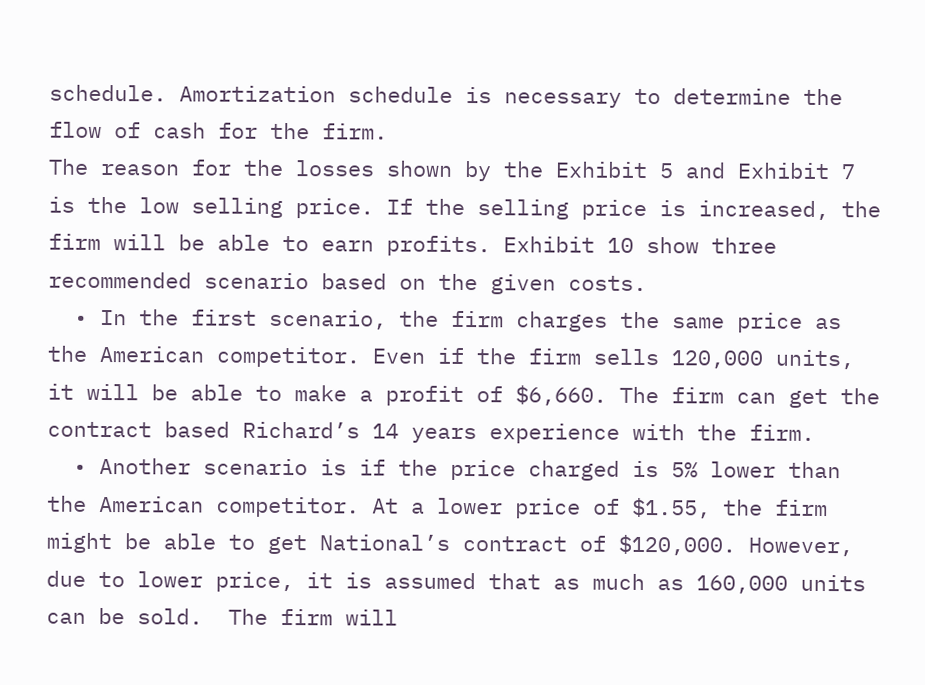schedule. Amortization schedule is necessary to determine the flow of cash for the firm.
The reason for the losses shown by the Exhibit 5 and Exhibit 7 is the low selling price. If the selling price is increased, the firm will be able to earn profits. Exhibit 10 show three recommended scenario based on the given costs.
  • In the first scenario, the firm charges the same price as the American competitor. Even if the firm sells 120,000 units, it will be able to make a profit of $6,660. The firm can get the contract based Richard’s 14 years experience with the firm.
  • Another scenario is if the price charged is 5% lower than the American competitor. At a lower price of $1.55, the firm might be able to get National’s contract of $120,000. However, due to lower price, it is assumed that as much as 160,000 units can be sold.  The firm will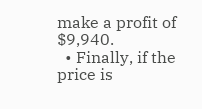make a profit of $9,940.
  • Finally, if the price is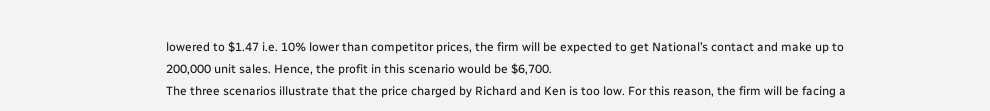lowered to $1.47 i.e. 10% lower than competitor prices, the firm will be expected to get National’s contact and make up to 200,000 unit sales. Hence, the profit in this scenario would be $6,700.
The three scenarios illustrate that the price charged by Richard and Ken is too low. For this reason, the firm will be facing a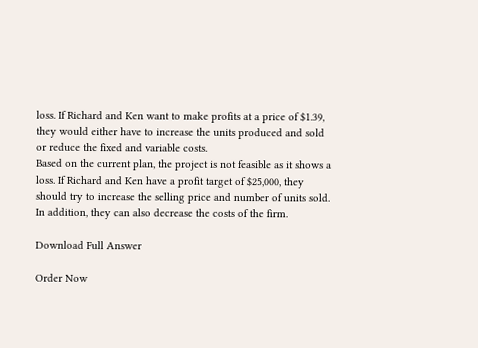loss. If Richard and Ken want to make profits at a price of $1.39, they would either have to increase the units produced and sold or reduce the fixed and variable costs.
Based on the current plan, the project is not feasible as it shows a loss. If Richard and Ken have a profit target of $25,000, they should try to increase the selling price and number of units sold. In addition, they can also decrease the costs of the firm.

Download Full Answer

Order Now